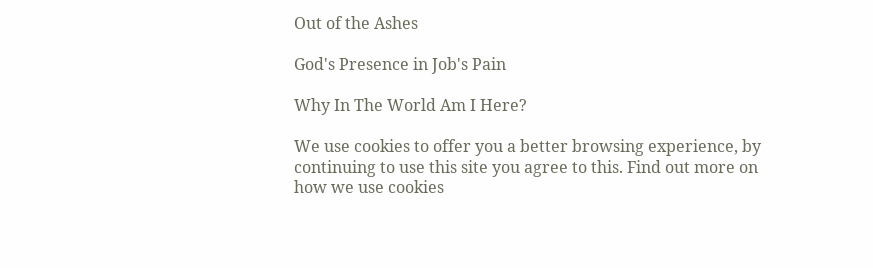Out of the Ashes

God's Presence in Job's Pain

Why In The World Am I Here?

We use cookies to offer you a better browsing experience, by continuing to use this site you agree to this. Find out more on how we use cookies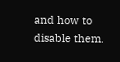and how to disable them.